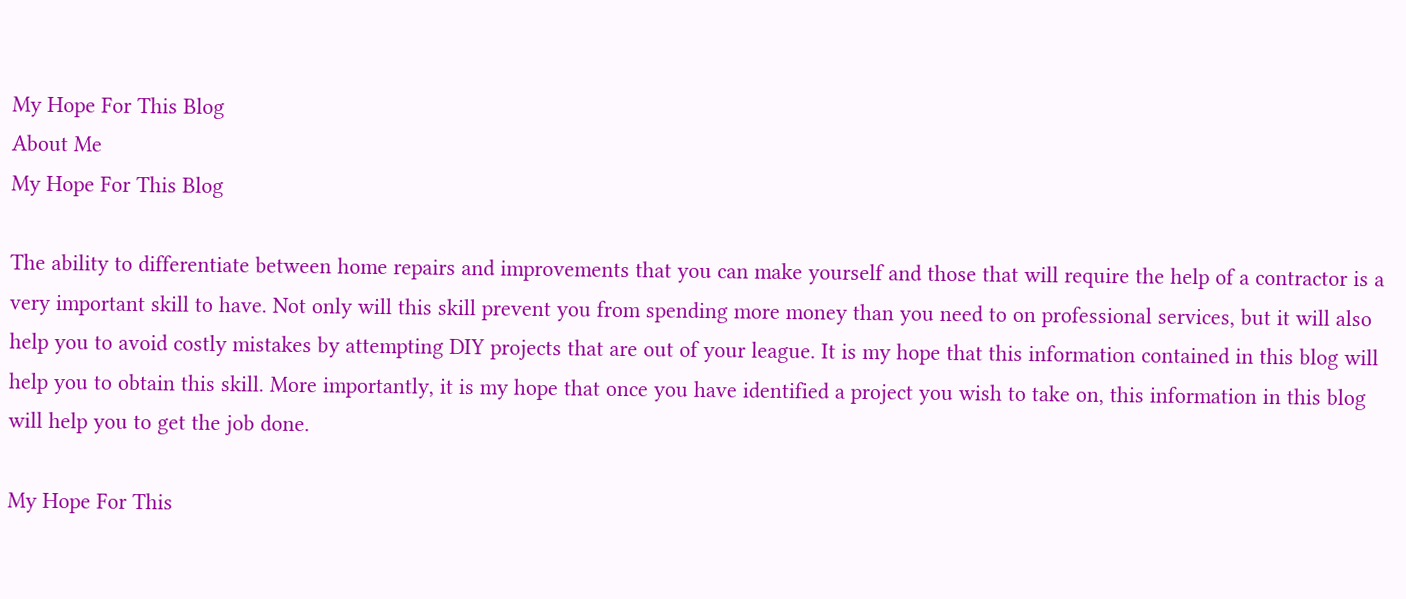My Hope For This Blog
About Me
My Hope For This Blog

The ability to differentiate between home repairs and improvements that you can make yourself and those that will require the help of a contractor is a very important skill to have. Not only will this skill prevent you from spending more money than you need to on professional services, but it will also help you to avoid costly mistakes by attempting DIY projects that are out of your league. It is my hope that this information contained in this blog will help you to obtain this skill. More importantly, it is my hope that once you have identified a project you wish to take on, this information in this blog will help you to get the job done.

My Hope For This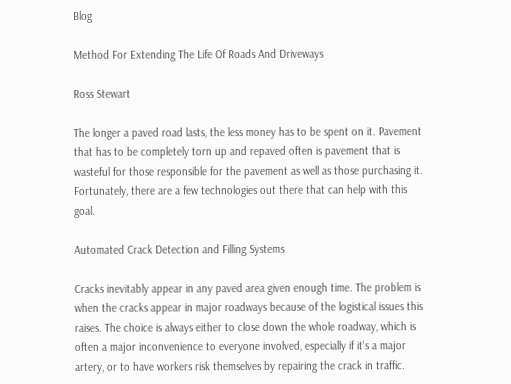Blog

Method For Extending The Life Of Roads And Driveways

Ross Stewart

The longer a paved road lasts, the less money has to be spent on it. Pavement that has to be completely torn up and repaved often is pavement that is wasteful for those responsible for the pavement as well as those purchasing it. Fortunately, there are a few technologies out there that can help with this goal.

Automated Crack Detection and Filling Systems

Cracks inevitably appear in any paved area given enough time. The problem is when the cracks appear in major roadways because of the logistical issues this raises. The choice is always either to close down the whole roadway, which is often a major inconvenience to everyone involved, especially if it's a major artery, or to have workers risk themselves by repairing the crack in traffic.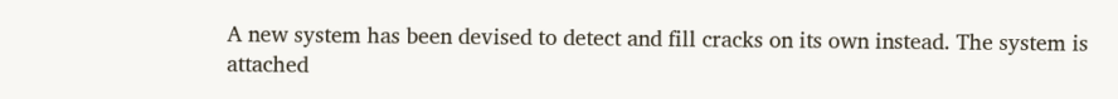A new system has been devised to detect and fill cracks on its own instead. The system is attached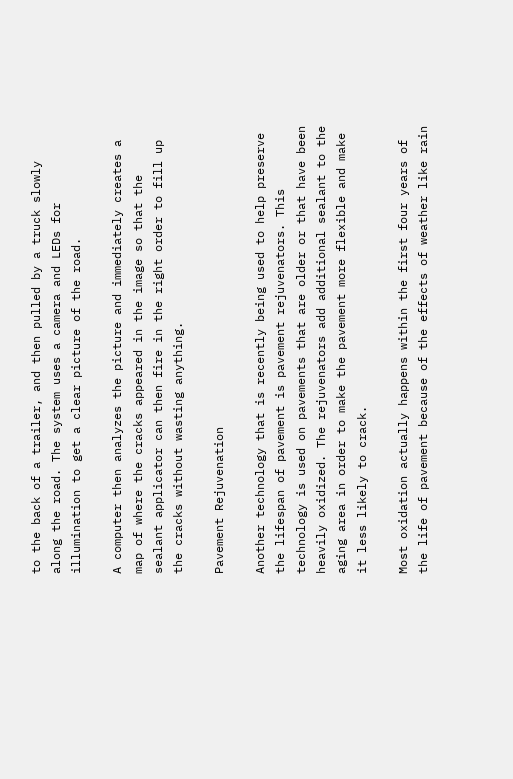to the back of a trailer, and then pulled by a truck slowly along the road. The system uses a camera and LEDs for illumination to get a clear picture of the road.

A computer then analyzes the picture and immediately creates a map of where the cracks appeared in the image so that the sealant applicator can then fire in the right order to fill up the cracks without wasting anything.

Pavement Rejuvenation

Another technology that is recently being used to help preserve the lifespan of pavement is pavement rejuvenators. This technology is used on pavements that are older or that have been heavily oxidized. The rejuvenators add additional sealant to the aging area in order to make the pavement more flexible and make it less likely to crack.

Most oxidation actually happens within the first four years of the life of pavement because of the effects of weather like rain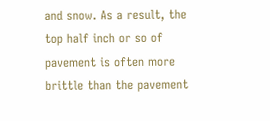and snow. As a result, the top half inch or so of pavement is often more brittle than the pavement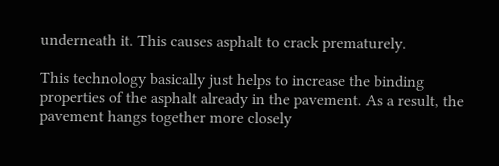underneath it. This causes asphalt to crack prematurely.

This technology basically just helps to increase the binding properties of the asphalt already in the pavement. As a result, the pavement hangs together more closely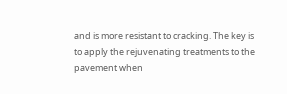and is more resistant to cracking. The key is to apply the rejuvenating treatments to the pavement when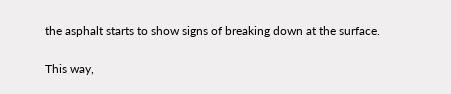the asphalt starts to show signs of breaking down at the surface.

This way,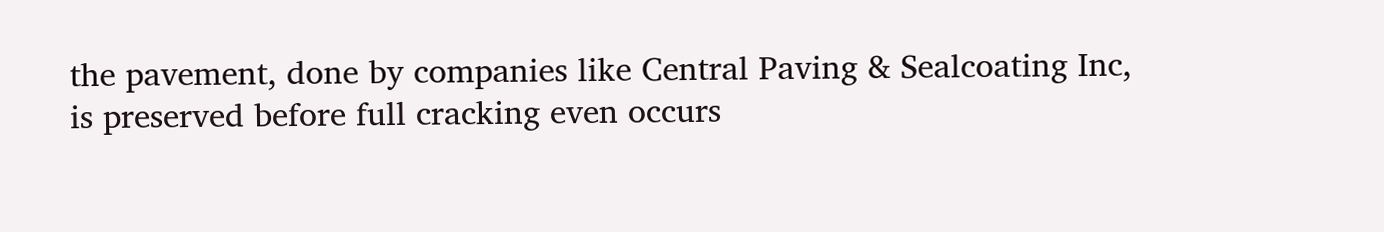the pavement, done by companies like Central Paving & Sealcoating Inc, is preserved before full cracking even occurs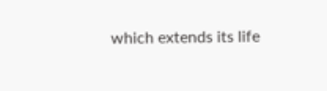which extends its life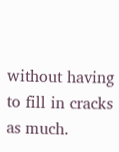without having to fill in cracks as much.